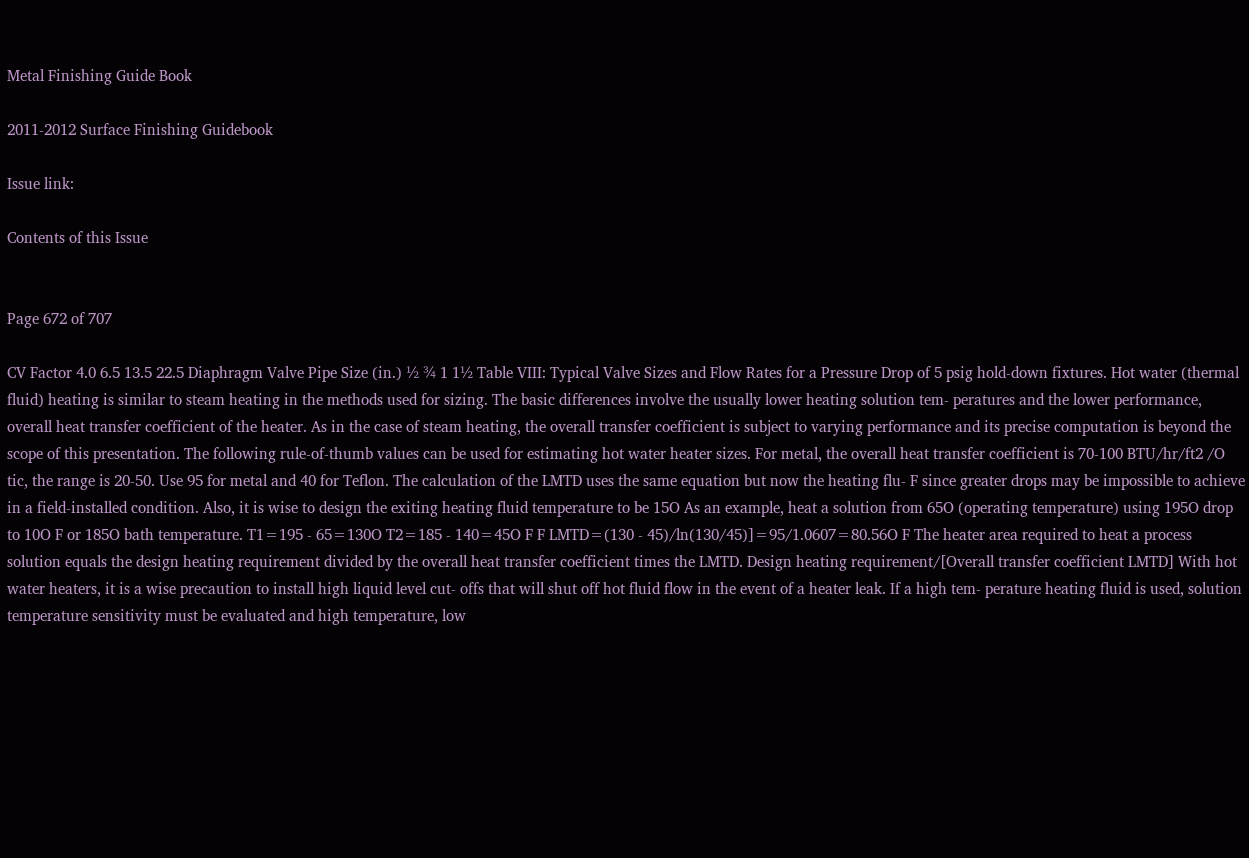Metal Finishing Guide Book

2011-2012 Surface Finishing Guidebook

Issue link:

Contents of this Issue


Page 672 of 707

CV Factor 4.0 6.5 13.5 22.5 Diaphragm Valve Pipe Size (in.) ½ ¾ 1 1½ Table VIII: Typical Valve Sizes and Flow Rates for a Pressure Drop of 5 psig hold-down fixtures. Hot water (thermal fluid) heating is similar to steam heating in the methods used for sizing. The basic differences involve the usually lower heating solution tem- peratures and the lower performance, overall heat transfer coefficient of the heater. As in the case of steam heating, the overall transfer coefficient is subject to varying performance and its precise computation is beyond the scope of this presentation. The following rule-of-thumb values can be used for estimating hot water heater sizes. For metal, the overall heat transfer coefficient is 70-100 BTU/hr/ft2 /O tic, the range is 20-50. Use 95 for metal and 40 for Teflon. The calculation of the LMTD uses the same equation but now the heating flu- F since greater drops may be impossible to achieve in a field-installed condition. Also, it is wise to design the exiting heating fluid temperature to be 15O As an example, heat a solution from 65O (operating temperature) using 195O drop to 10O F or 185O bath temperature. T1=195 - 65=130O T2=185 - 140=45O F F LMTD=(130 - 45)/ln(130/45)]=95/1.0607=80.56O F The heater area required to heat a process solution equals the design heating requirement divided by the overall heat transfer coefficient times the LMTD. Design heating requirement/[Overall transfer coefficient LMTD] With hot water heaters, it is a wise precaution to install high liquid level cut- offs that will shut off hot fluid flow in the event of a heater leak. If a high tem- perature heating fluid is used, solution temperature sensitivity must be evaluated and high temperature, low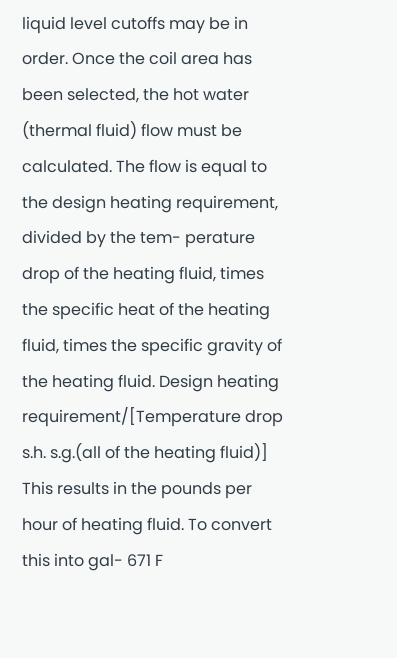liquid level cutoffs may be in order. Once the coil area has been selected, the hot water (thermal fluid) flow must be calculated. The flow is equal to the design heating requirement, divided by the tem- perature drop of the heating fluid, times the specific heat of the heating fluid, times the specific gravity of the heating fluid. Design heating requirement/[Temperature drop s.h. s.g.(all of the heating fluid)] This results in the pounds per hour of heating fluid. To convert this into gal- 671 F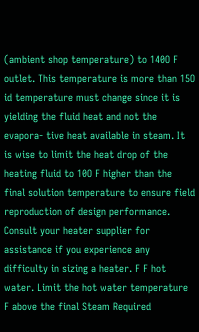(ambient shop temperature) to 140O F outlet. This temperature is more than 15O id temperature must change since it is yielding the fluid heat and not the evapora- tive heat available in steam. It is wise to limit the heat drop of the heating fluid to 10O F higher than the final solution temperature to ensure field reproduction of design performance. Consult your heater supplier for assistance if you experience any difficulty in sizing a heater. F F hot water. Limit the hot water temperature F above the final Steam Required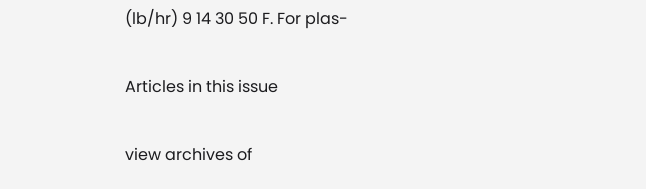(lb/hr) 9 14 30 50 F. For plas-

Articles in this issue

view archives of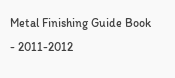Metal Finishing Guide Book - 2011-2012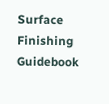Surface Finishing Guidebook